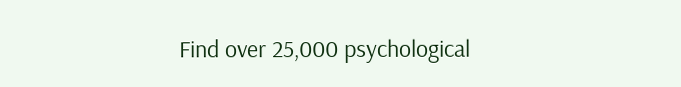Find over 25,000 psychological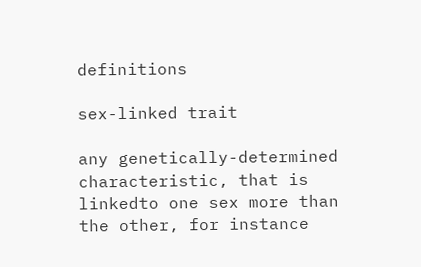definitions

sex-linked trait

any genetically-determined characteristic, that is linkedto one sex more than the other, for instance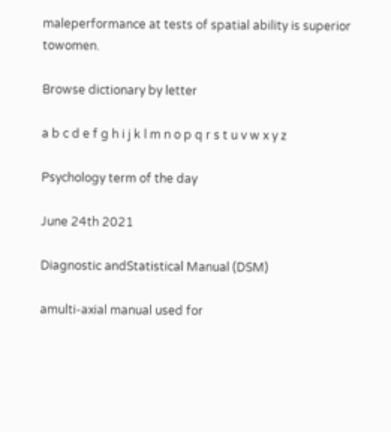maleperformance at tests of spatial ability is superior towomen.

Browse dictionary by letter

a b c d e f g h i j k l m n o p q r s t u v w x y z

Psychology term of the day

June 24th 2021

Diagnostic andStatistical Manual (DSM)

amulti-axial manual used for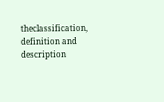theclassification, definition and description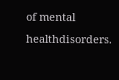of mental healthdisorders.